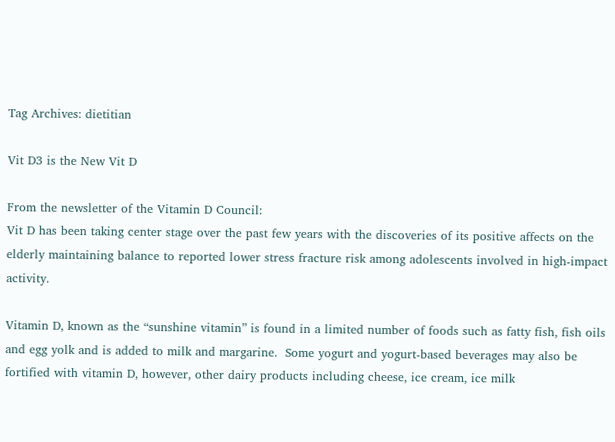Tag Archives: dietitian

Vit D3 is the New Vit D

From the newsletter of the Vitamin D Council:
Vit D has been taking center stage over the past few years with the discoveries of its positive affects on the elderly maintaining balance to reported lower stress fracture risk among adolescents involved in high-impact activity.

Vitamin D, known as the “sunshine vitamin” is found in a limited number of foods such as fatty fish, fish oils and egg yolk and is added to milk and margarine.  Some yogurt and yogurt-based beverages may also be fortified with vitamin D, however, other dairy products including cheese, ice cream, ice milk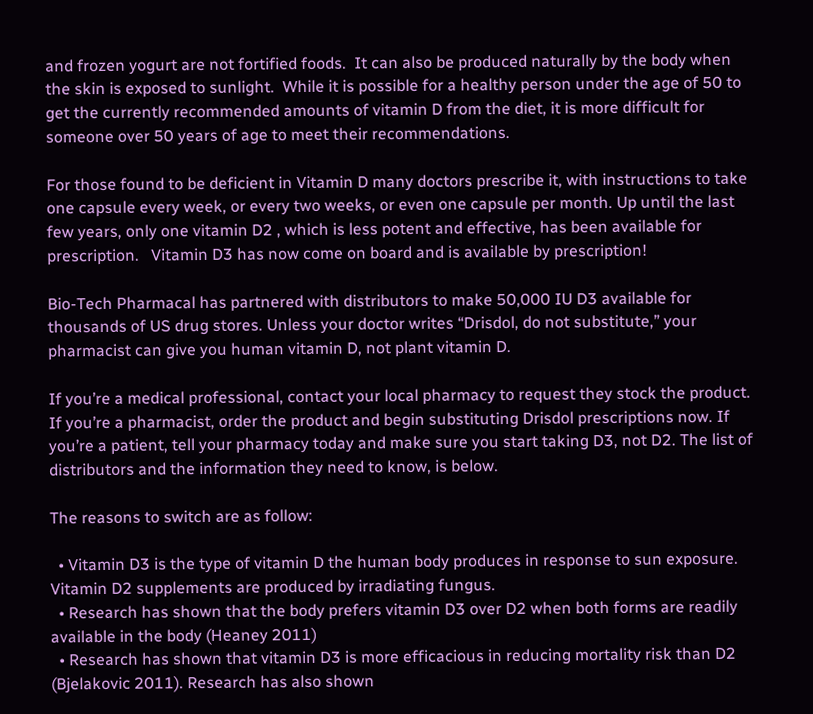and frozen yogurt are not fortified foods.  It can also be produced naturally by the body when the skin is exposed to sunlight.  While it is possible for a healthy person under the age of 50 to get the currently recommended amounts of vitamin D from the diet, it is more difficult for someone over 50 years of age to meet their recommendations.

For those found to be deficient in Vitamin D many doctors prescribe it, with instructions to take one capsule every week, or every two weeks, or even one capsule per month. Up until the last few years, only one vitamin D2 , which is less potent and effective, has been available for prescription.   Vitamin D3 has now come on board and is available by prescription!

Bio-Tech Pharmacal has partnered with distributors to make 50,000 IU D3 available for thousands of US drug stores. Unless your doctor writes “Drisdol, do not substitute,” your pharmacist can give you human vitamin D, not plant vitamin D.

If you’re a medical professional, contact your local pharmacy to request they stock the product. If you’re a pharmacist, order the product and begin substituting Drisdol prescriptions now. If you’re a patient, tell your pharmacy today and make sure you start taking D3, not D2. The list of distributors and the information they need to know, is below.

The reasons to switch are as follow:

  • Vitamin D3 is the type of vitamin D the human body produces in response to sun exposure. Vitamin D2 supplements are produced by irradiating fungus.
  • Research has shown that the body prefers vitamin D3 over D2 when both forms are readily available in the body (Heaney 2011)
  • Research has shown that vitamin D3 is more efficacious in reducing mortality risk than D2 (Bjelakovic 2011). Research has also shown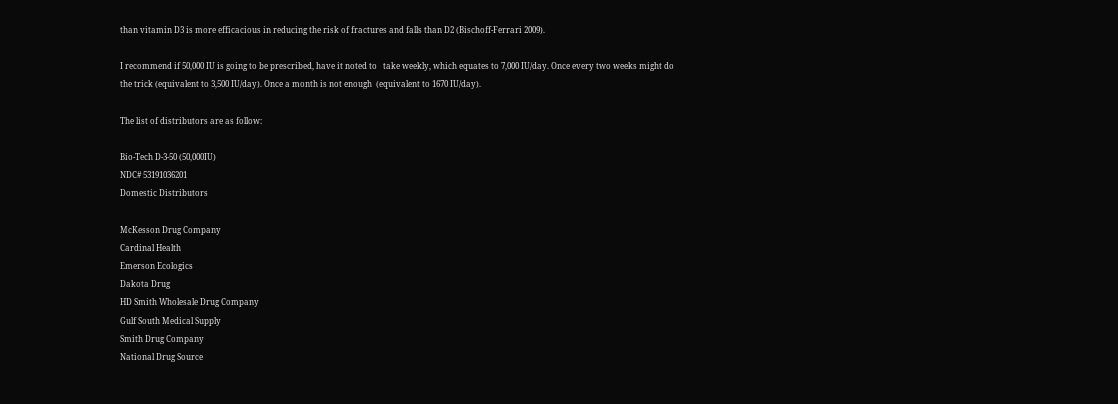than vitamin D3 is more efficacious in reducing the risk of fractures and falls than D2 (Bischoff-Ferrari 2009).

I recommend if 50,000 IU is going to be prescribed, have it noted to   take weekly, which equates to 7,000 IU/day. Once every two weeks might do the trick (equivalent to 3,500 IU/day). Once a month is not enough  (equivalent to 1670 IU/day).

The list of distributors are as follow:

Bio-Tech D-3-50 (50,000IU)
NDC# 53191036201
Domestic Distributors

McKesson Drug Company
Cardinal Health
Emerson Ecologics
Dakota Drug
HD Smith Wholesale Drug Company
Gulf South Medical Supply
Smith Drug Company
National Drug Source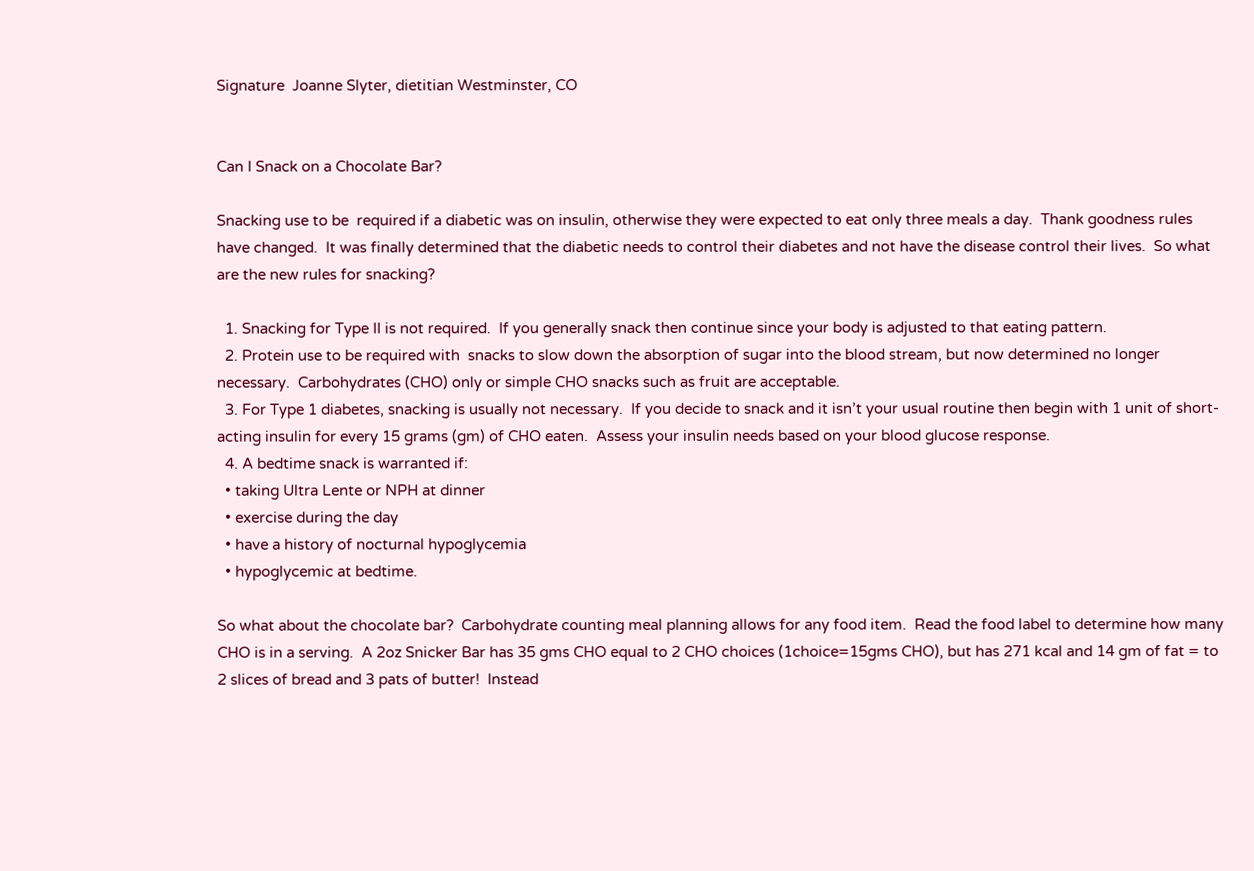Signature  Joanne Slyter, dietitian Westminster, CO


Can I Snack on a Chocolate Bar?

Snacking use to be  required if a diabetic was on insulin, otherwise they were expected to eat only three meals a day.  Thank goodness rules have changed.  It was finally determined that the diabetic needs to control their diabetes and not have the disease control their lives.  So what are the new rules for snacking?

  1. Snacking for Type II is not required.  If you generally snack then continue since your body is adjusted to that eating pattern.
  2. Protein use to be required with  snacks to slow down the absorption of sugar into the blood stream, but now determined no longer necessary.  Carbohydrates (CHO) only or simple CHO snacks such as fruit are acceptable.
  3. For Type 1 diabetes, snacking is usually not necessary.  If you decide to snack and it isn’t your usual routine then begin with 1 unit of short-acting insulin for every 15 grams (gm) of CHO eaten.  Assess your insulin needs based on your blood glucose response.
  4. A bedtime snack is warranted if:
  • taking Ultra Lente or NPH at dinner
  • exercise during the day
  • have a history of nocturnal hypoglycemia
  • hypoglycemic at bedtime.

So what about the chocolate bar?  Carbohydrate counting meal planning allows for any food item.  Read the food label to determine how many CHO is in a serving.  A 2oz Snicker Bar has 35 gms CHO equal to 2 CHO choices (1choice=15gms CHO), but has 271 kcal and 14 gm of fat = to 2 slices of bread and 3 pats of butter!  Instead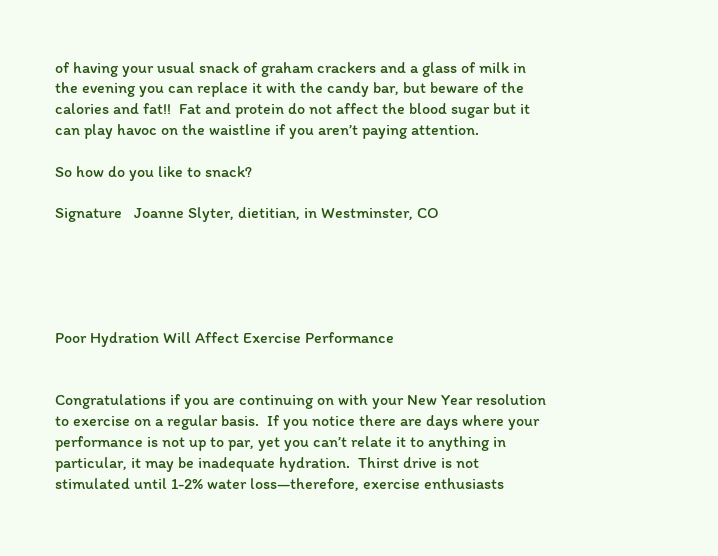of having your usual snack of graham crackers and a glass of milk in the evening you can replace it with the candy bar, but beware of the calories and fat!!  Fat and protein do not affect the blood sugar but it can play havoc on the waistline if you aren’t paying attention.

So how do you like to snack?

Signature   Joanne Slyter, dietitian, in Westminster, CO





Poor Hydration Will Affect Exercise Performance


Congratulations if you are continuing on with your New Year resolution to exercise on a regular basis.  If you notice there are days where your performance is not up to par, yet you can’t relate it to anything in particular, it may be inadequate hydration.  Thirst drive is not stimulated until 1-2% water loss—therefore, exercise enthusiasts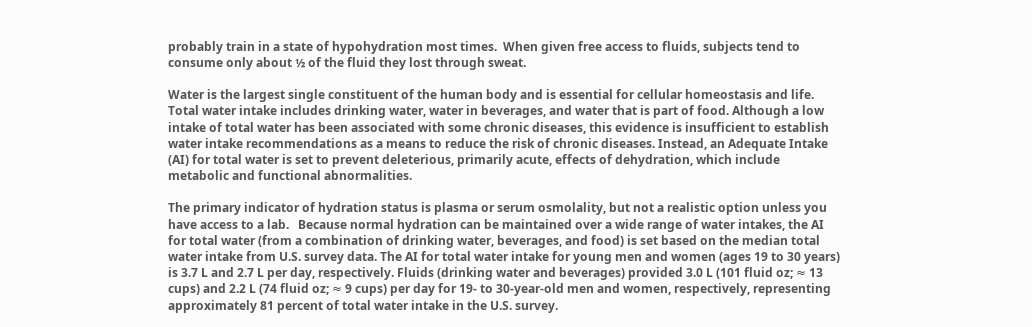probably train in a state of hypohydration most times.  When given free access to fluids, subjects tend to consume only about ½ of the fluid they lost through sweat.

Water is the largest single constituent of the human body and is essential for cellular homeostasis and life. Total water intake includes drinking water, water in beverages, and water that is part of food. Although a low intake of total water has been associated with some chronic diseases, this evidence is insufficient to establish water intake recommendations as a means to reduce the risk of chronic diseases. Instead, an Adequate Intake (AI) for total water is set to prevent deleterious, primarily acute, effects of dehydration, which include metabolic and functional abnormalities.

The primary indicator of hydration status is plasma or serum osmolality, but not a realistic option unless you have access to a lab.   Because normal hydration can be maintained over a wide range of water intakes, the AI for total water (from a combination of drinking water, beverages, and food) is set based on the median total water intake from U.S. survey data. The AI for total water intake for young men and women (ages 19 to 30 years) is 3.7 L and 2.7 L per day, respectively. Fluids (drinking water and beverages) provided 3.0 L (101 fluid oz; ≈ 13 cups) and 2.2 L (74 fluid oz; ≈ 9 cups) per day for 19- to 30-year-old men and women, respectively, representing approximately 81 percent of total water intake in the U.S. survey.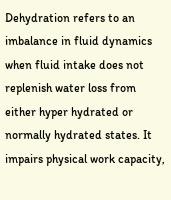Dehydration refers to an imbalance in fluid dynamics when fluid intake does not replenish water loss from either hyper hydrated or normally hydrated states. It impairs physical work capacity,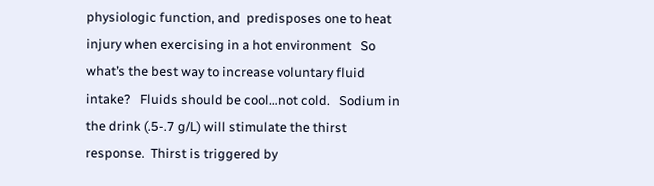physiologic function, and  predisposes one to heat injury when exercising in a hot environment   So what’s the best way to increase voluntary fluid intake?   Fluids should be cool…not cold.   Sodium in the drink (.5-.7 g/L) will stimulate the thirst response.  Thirst is triggered by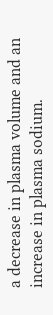a decrease in plasma volume and an increase in plasma sodium.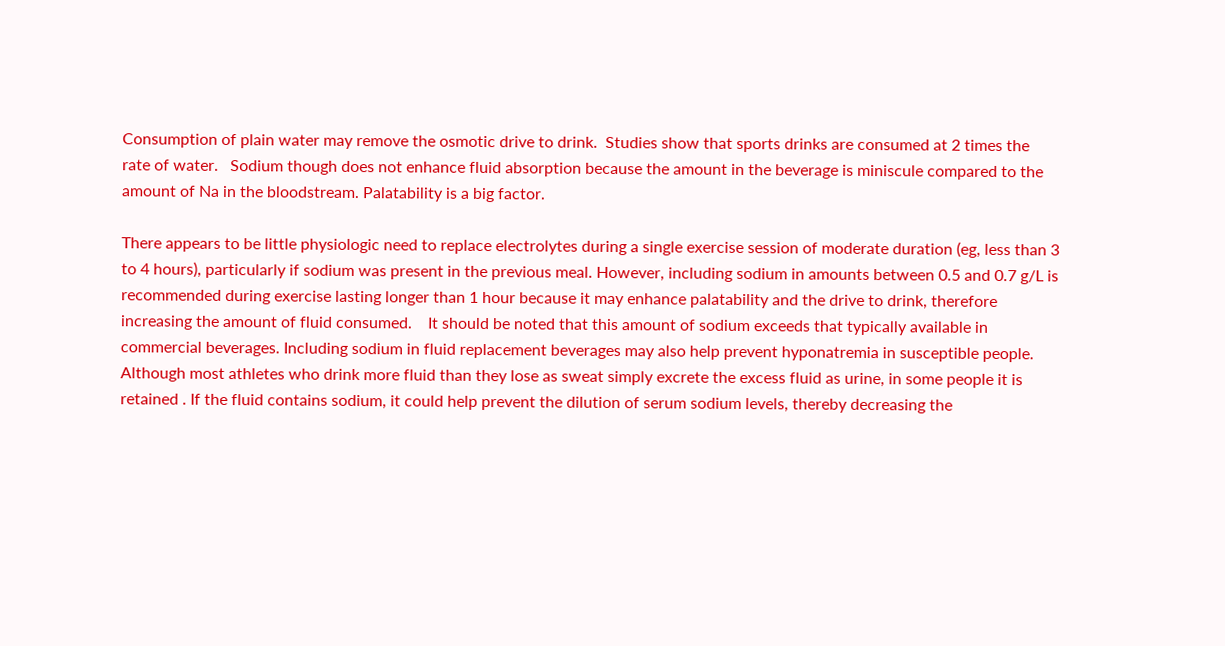Consumption of plain water may remove the osmotic drive to drink.  Studies show that sports drinks are consumed at 2 times the rate of water.   Sodium though does not enhance fluid absorption because the amount in the beverage is miniscule compared to the amount of Na in the bloodstream. Palatability is a big factor.

There appears to be little physiologic need to replace electrolytes during a single exercise session of moderate duration (eg, less than 3 to 4 hours), particularly if sodium was present in the previous meal. However, including sodium in amounts between 0.5 and 0.7 g/L is recommended during exercise lasting longer than 1 hour because it may enhance palatability and the drive to drink, therefore increasing the amount of fluid consumed.    It should be noted that this amount of sodium exceeds that typically available in commercial beverages. Including sodium in fluid replacement beverages may also help prevent hyponatremia in susceptible people.  Although most athletes who drink more fluid than they lose as sweat simply excrete the excess fluid as urine, in some people it is retained . If the fluid contains sodium, it could help prevent the dilution of serum sodium levels, thereby decreasing the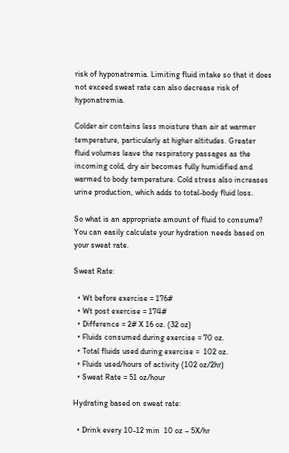risk of hyponatremia. Limiting fluid intake so that it does not exceed sweat rate can also decrease risk of hyponatremia.

Colder air contains less moisture than air at warmer temperature, particularly at higher altitudes. Greater fluid volumes leave the respiratory passages as the incoming cold, dry air becomes fully humidified and warmed to body temperature. Cold stress also increases urine production, which adds to total-body fluid loss.

So what is an appropriate amount of fluid to consume?  You can easily calculate your hydration needs based on your sweat rate.

Sweat Rate:

  • Wt before exercise = 176#
  • Wt post exercise = 174#
  • Difference = 2# X 16 oz. (32 oz)
  • Fluids consumed during exercise = 70 oz.
  • Total fluids used during exercise =  102 oz.
  • Fluids used/hours of activity (102 oz/2hr)
  • Sweat Rate = 51 oz/hour

Hydrating based on sweat rate:

  • Drink every 10-12 min  10 oz – 5X/hr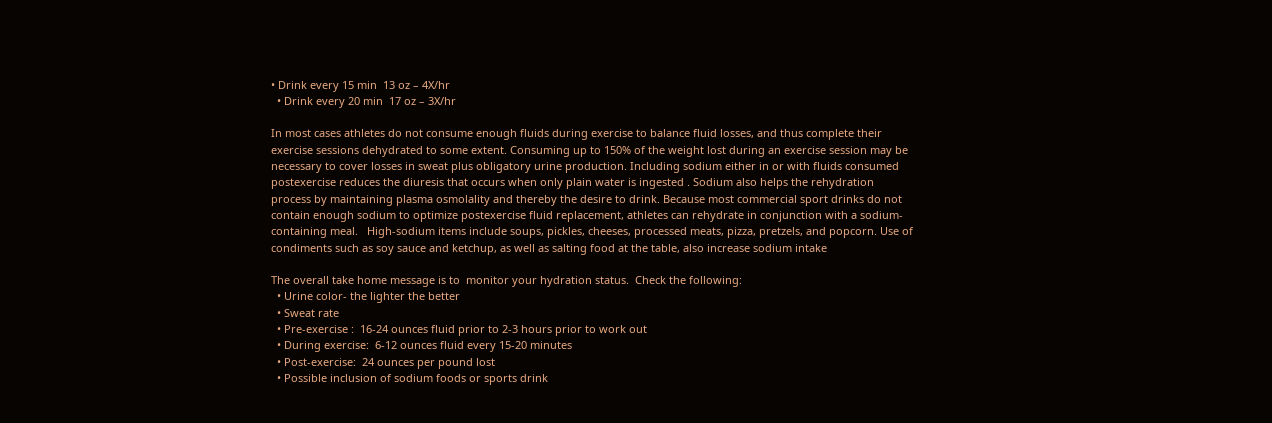• Drink every 15 min  13 oz – 4X/hr
  • Drink every 20 min  17 oz – 3X/hr

In most cases athletes do not consume enough fluids during exercise to balance fluid losses, and thus complete their exercise sessions dehydrated to some extent. Consuming up to 150% of the weight lost during an exercise session may be necessary to cover losses in sweat plus obligatory urine production. Including sodium either in or with fluids consumed postexercise reduces the diuresis that occurs when only plain water is ingested . Sodium also helps the rehydration process by maintaining plasma osmolality and thereby the desire to drink. Because most commercial sport drinks do not contain enough sodium to optimize postexercise fluid replacement, athletes can rehydrate in conjunction with a sodium-containing meal.   High-sodium items include soups, pickles, cheeses, processed meats, pizza, pretzels, and popcorn. Use of condiments such as soy sauce and ketchup, as well as salting food at the table, also increase sodium intake

The overall take home message is to  monitor your hydration status.  Check the following:
  • Urine color- the lighter the better
  • Sweat rate
  • Pre-exercise :  16-24 ounces fluid prior to 2-3 hours prior to work out
  • During exercise:  6-12 ounces fluid every 15-20 minutes
  • Post-exercise:  24 ounces per pound lost
  • Possible inclusion of sodium foods or sports drink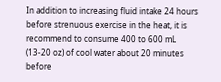In addition to increasing fluid intake 24 hours before strenuous exercise in the heat, it is recommend to consume 400 to 600 mL (13-20 oz) of cool water about 20 minutes before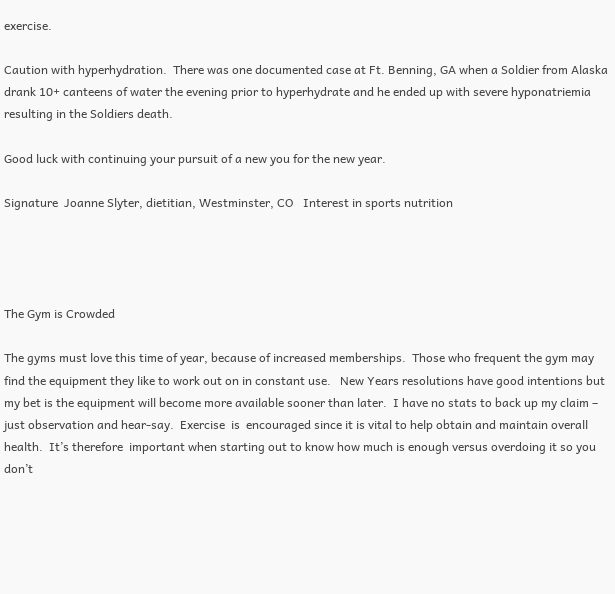exercise.

Caution with hyperhydration.  There was one documented case at Ft. Benning, GA when a Soldier from Alaska drank 10+ canteens of water the evening prior to hyperhydrate and he ended up with severe hyponatriemia resulting in the Soldiers death.

Good luck with continuing your pursuit of a new you for the new year.

Signature  Joanne Slyter, dietitian, Westminster, CO   Interest in sports nutrition




The Gym is Crowded

The gyms must love this time of year, because of increased memberships.  Those who frequent the gym may find the equipment they like to work out on in constant use.   New Years resolutions have good intentions but my bet is the equipment will become more available sooner than later.  I have no stats to back up my claim – just observation and hear-say.  Exercise  is  encouraged since it is vital to help obtain and maintain overall health.  It’s therefore  important when starting out to know how much is enough versus overdoing it so you don’t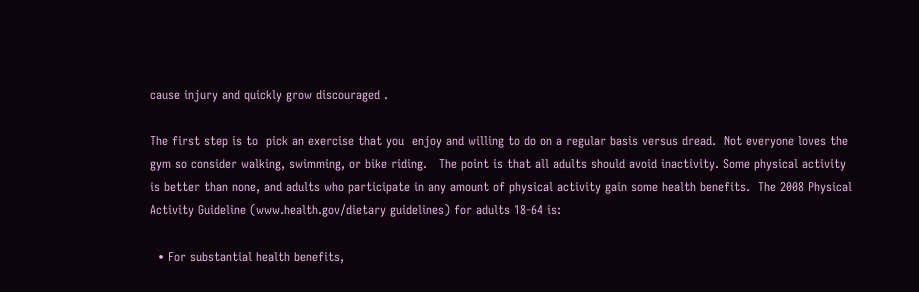cause injury and quickly grow discouraged .

The first step is to  pick an exercise that you  enjoy and willing to do on a regular basis versus dread.  Not everyone loves the gym so consider walking, swimming, or bike riding.   The point is that all adults should avoid inactivity. Some physical activity is better than none, and adults who participate in any amount of physical activity gain some health benefits.  The 2008 Physical Activity Guideline (www.health.gov/dietary guidelines) for adults 18-64 is:

  • For substantial health benefits,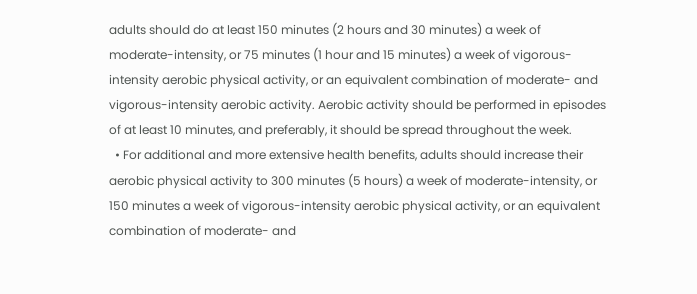adults should do at least 150 minutes (2 hours and 30 minutes) a week of moderate-intensity, or 75 minutes (1 hour and 15 minutes) a week of vigorous-intensity aerobic physical activity, or an equivalent combination of moderate- and vigorous-intensity aerobic activity. Aerobic activity should be performed in episodes of at least 10 minutes, and preferably, it should be spread throughout the week.
  • For additional and more extensive health benefits, adults should increase their aerobic physical activity to 300 minutes (5 hours) a week of moderate-intensity, or 150 minutes a week of vigorous-intensity aerobic physical activity, or an equivalent combination of moderate- and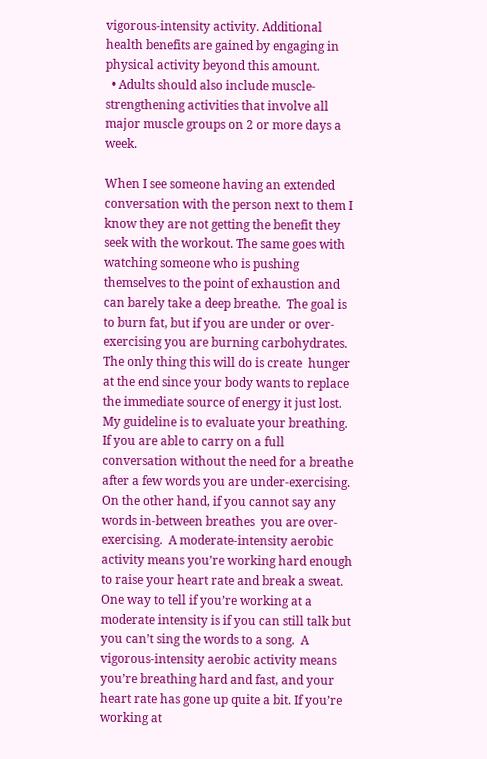vigorous-intensity activity. Additional health benefits are gained by engaging in physical activity beyond this amount.
  • Adults should also include muscle-strengthening activities that involve all major muscle groups on 2 or more days a week.

When I see someone having an extended conversation with the person next to them I know they are not getting the benefit they  seek with the workout. The same goes with watching someone who is pushing themselves to the point of exhaustion and can barely take a deep breathe.  The goal is to burn fat, but if you are under or over-exercising you are burning carbohydrates.  The only thing this will do is create  hunger at the end since your body wants to replace the immediate source of energy it just lost.  My guideline is to evaluate your breathing.  If you are able to carry on a full conversation without the need for a breathe after a few words you are under-exercising.  On the other hand, if you cannot say any words in-between breathes  you are over-exercising.  A moderate-intensity aerobic activity means you’re working hard enough to raise your heart rate and break a sweat. One way to tell if you’re working at a moderate intensity is if you can still talk but you can’t sing the words to a song.  A vigorous-intensity aerobic activity means you’re breathing hard and fast, and your heart rate has gone up quite a bit. If you’re working at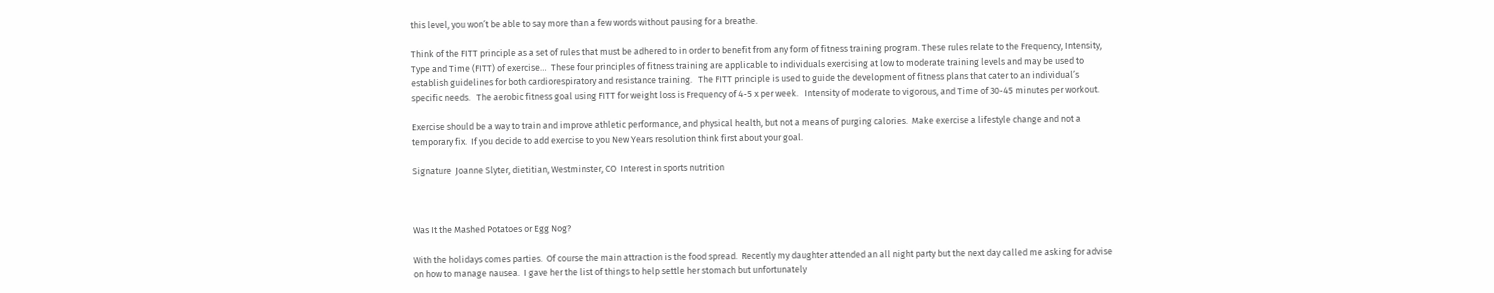this level, you won’t be able to say more than a few words without pausing for a breathe.

Think of the FITT principle as a set of rules that must be adhered to in order to benefit from any form of fitness training program. These rules relate to the Frequency, Intensity, Type and Time (FITT) of exercise…  These four principles of fitness training are applicable to individuals exercising at low to moderate training levels and may be used to establish guidelines for both cardiorespiratory and resistance training.   The FITT principle is used to guide the development of fitness plans that cater to an individual’s specific needs.   The aerobic fitness goal using FITT for weight loss is Frequency of 4-5 x per week.   Intensity of moderate to vigorous, and Time of 30-45 minutes per workout.

Exercise should be a way to train and improve athletic performance, and physical health, but not a means of purging calories.  Make exercise a lifestyle change and not a temporary fix.  If you decide to add exercise to you New Years resolution think first about your goal.

Signature  Joanne Slyter, dietitian, Westminster, CO  Interest in sports nutrition



Was It the Mashed Potatoes or Egg Nog?

With the holidays comes parties.  Of course the main attraction is the food spread.  Recently my daughter attended an all night party but the next day called me asking for advise on how to manage nausea.  I gave her the list of things to help settle her stomach but unfortunately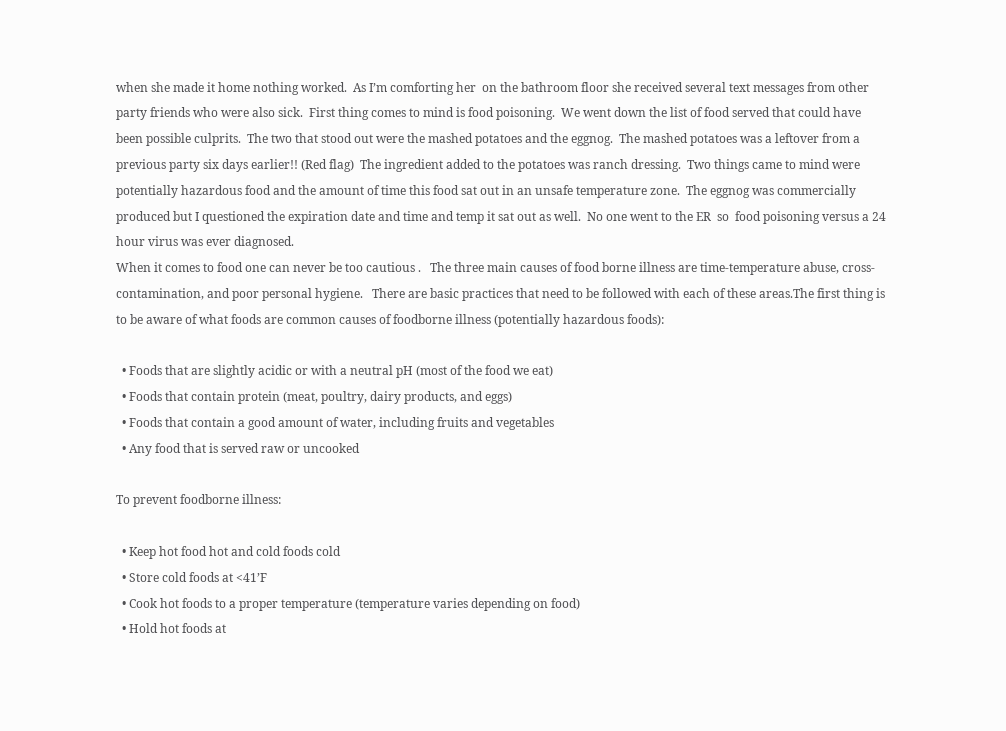when she made it home nothing worked.  As I’m comforting her  on the bathroom floor she received several text messages from other party friends who were also sick.  First thing comes to mind is food poisoning.  We went down the list of food served that could have been possible culprits.  The two that stood out were the mashed potatoes and the eggnog.  The mashed potatoes was a leftover from a previous party six days earlier!! (Red flag)  The ingredient added to the potatoes was ranch dressing.  Two things came to mind were potentially hazardous food and the amount of time this food sat out in an unsafe temperature zone.  The eggnog was commercially produced but I questioned the expiration date and time and temp it sat out as well.  No one went to the ER  so  food poisoning versus a 24 hour virus was ever diagnosed.
When it comes to food one can never be too cautious .   The three main causes of food borne illness are time-temperature abuse, cross-contamination, and poor personal hygiene.   There are basic practices that need to be followed with each of these areas.The first thing is to be aware of what foods are common causes of foodborne illness (potentially hazardous foods):

  • Foods that are slightly acidic or with a neutral pH (most of the food we eat)
  • Foods that contain protein (meat, poultry, dairy products, and eggs)
  • Foods that contain a good amount of water, including fruits and vegetables
  • Any food that is served raw or uncooked

To prevent foodborne illness:

  • Keep hot food hot and cold foods cold
  • Store cold foods at <41’F
  • Cook hot foods to a proper temperature (temperature varies depending on food)
  • Hold hot foods at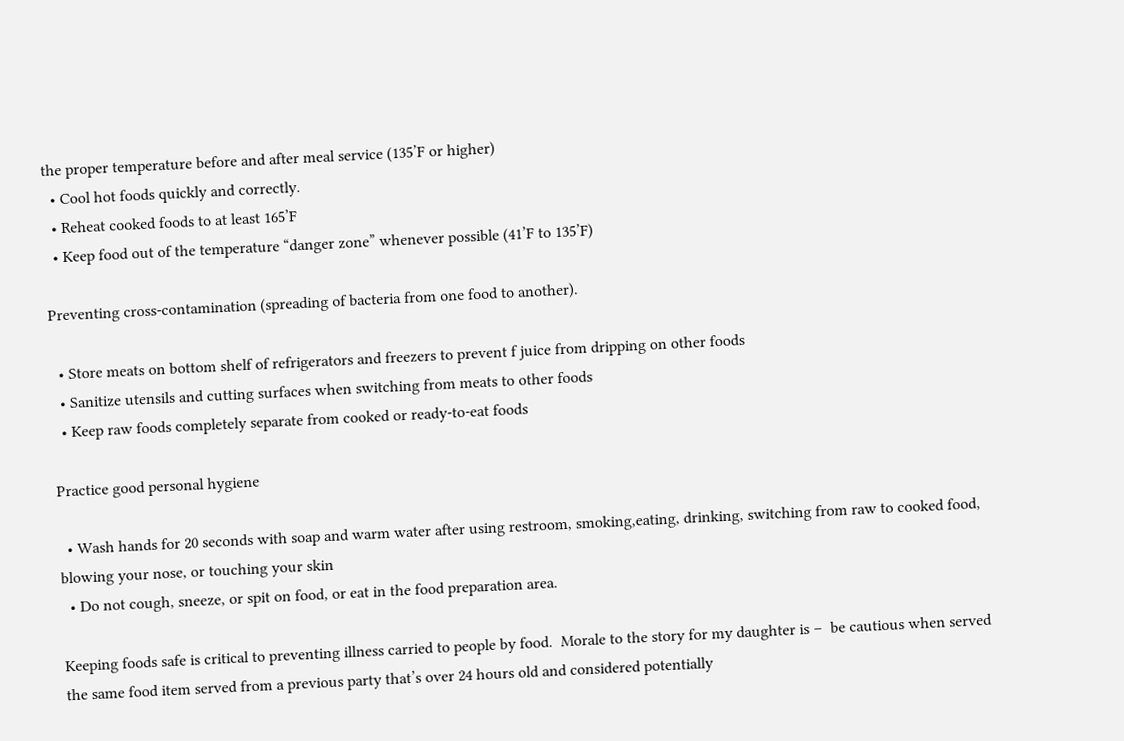the proper temperature before and after meal service (135’F or higher)
  • Cool hot foods quickly and correctly.
  • Reheat cooked foods to at least 165’F
  • Keep food out of the temperature “danger zone” whenever possible (41’F to 135’F)

Preventing cross-contamination (spreading of bacteria from one food to another).

  • Store meats on bottom shelf of refrigerators and freezers to prevent f juice from dripping on other foods
  • Sanitize utensils and cutting surfaces when switching from meats to other foods
  • Keep raw foods completely separate from cooked or ready-to-eat foods

Practice good personal hygiene

  • Wash hands for 20 seconds with soap and warm water after using restroom, smoking,eating, drinking, switching from raw to cooked food, blowing your nose, or touching your skin
  • Do not cough, sneeze, or spit on food, or eat in the food preparation area.

Keeping foods safe is critical to preventing illness carried to people by food.  Morale to the story for my daughter is –  be cautious when served the same food item served from a previous party that’s over 24 hours old and considered potentially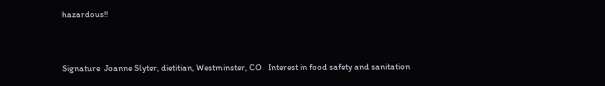hazardous!!


Signature  Joanne Slyter, dietitian, Westminster, CO   Interest in food safety and sanitation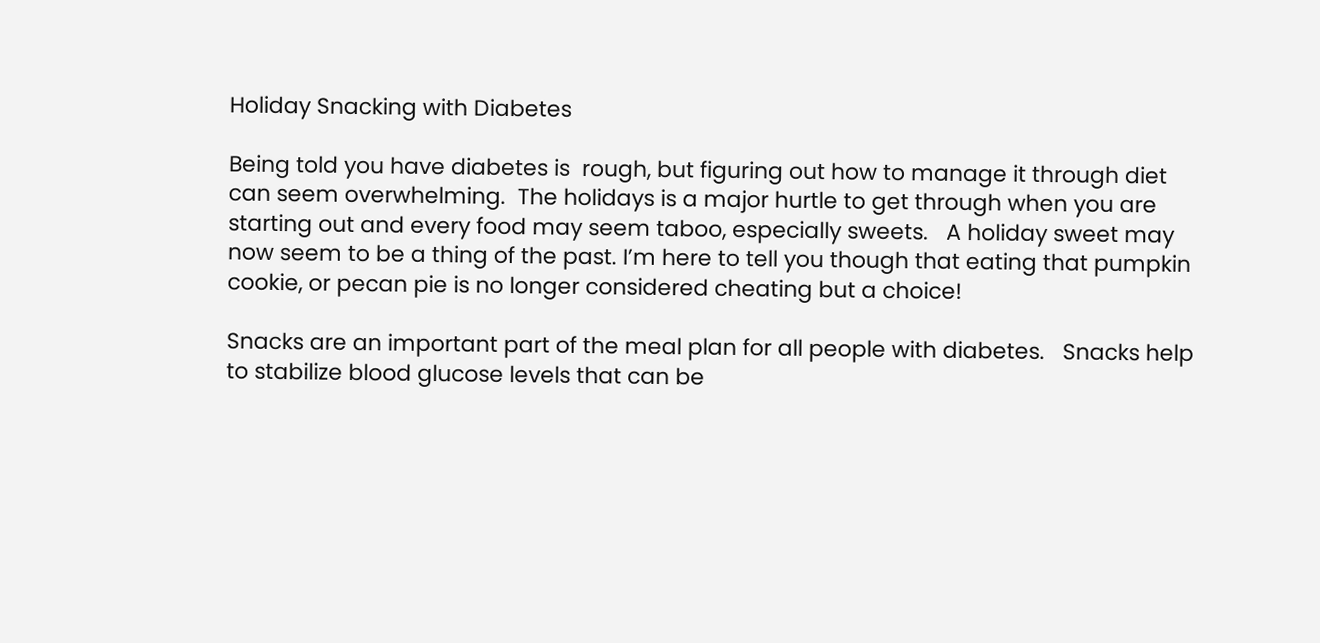Holiday Snacking with Diabetes

Being told you have diabetes is  rough, but figuring out how to manage it through diet can seem overwhelming.  The holidays is a major hurtle to get through when you are starting out and every food may seem taboo, especially sweets.   A holiday sweet may now seem to be a thing of the past. I’m here to tell you though that eating that pumpkin cookie, or pecan pie is no longer considered cheating but a choice!

Snacks are an important part of the meal plan for all people with diabetes.   Snacks help to stabilize blood glucose levels that can be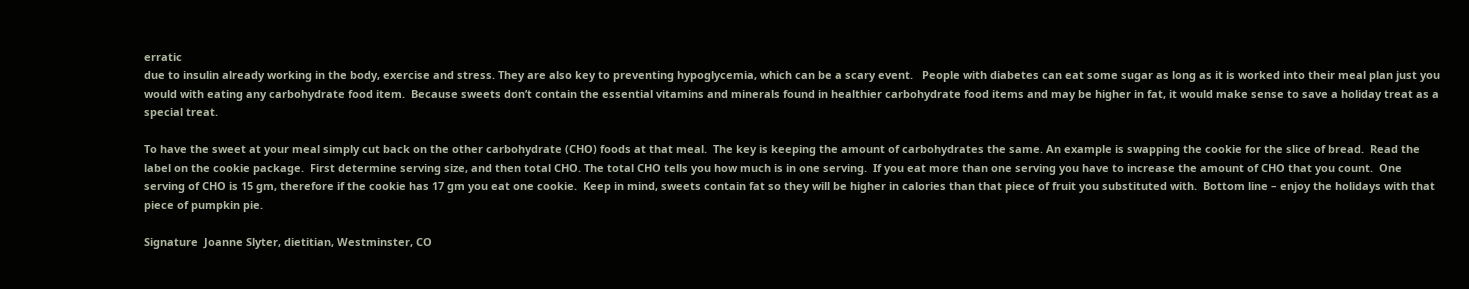erratic
due to insulin already working in the body, exercise and stress. They are also key to preventing hypoglycemia, which can be a scary event.   People with diabetes can eat some sugar as long as it is worked into their meal plan just you would with eating any carbohydrate food item.  Because sweets don’t contain the essential vitamins and minerals found in healthier carbohydrate food items and may be higher in fat, it would make sense to save a holiday treat as a special treat.

To have the sweet at your meal simply cut back on the other carbohydrate (CHO) foods at that meal.  The key is keeping the amount of carbohydrates the same. An example is swapping the cookie for the slice of bread.  Read the label on the cookie package.  First determine serving size, and then total CHO. The total CHO tells you how much is in one serving.  If you eat more than one serving you have to increase the amount of CHO that you count.  One serving of CHO is 15 gm, therefore if the cookie has 17 gm you eat one cookie.  Keep in mind, sweets contain fat so they will be higher in calories than that piece of fruit you substituted with.  Bottom line – enjoy the holidays with that piece of pumpkin pie.

Signature  Joanne Slyter, dietitian, Westminster, CO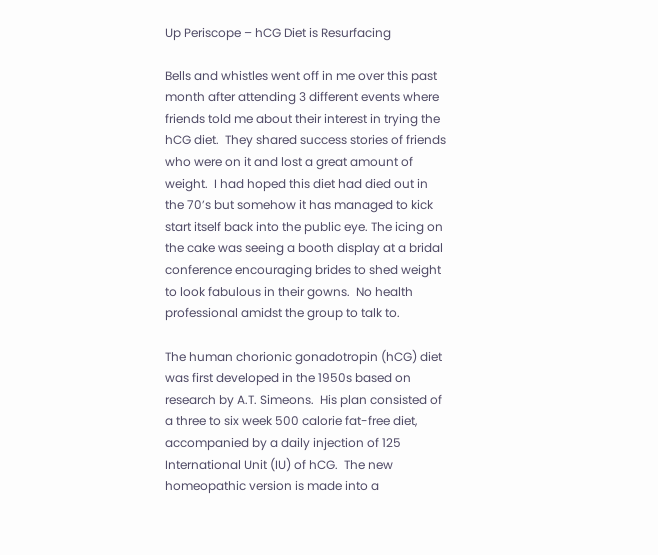Up Periscope – hCG Diet is Resurfacing

Bells and whistles went off in me over this past month after attending 3 different events where  friends told me about their interest in trying the hCG diet.  They shared success stories of friends who were on it and lost a great amount of weight.  I had hoped this diet had died out in the 70’s but somehow it has managed to kick start itself back into the public eye. The icing on the cake was seeing a booth display at a bridal conference encouraging brides to shed weight to look fabulous in their gowns.  No health professional amidst the group to talk to.

The human chorionic gonadotropin (hCG) diet was first developed in the 1950s based on research by A.T. Simeons.  His plan consisted of a three to six week 500 calorie fat-free diet, accompanied by a daily injection of 125 International Unit (IU) of hCG.  The new homeopathic version is made into a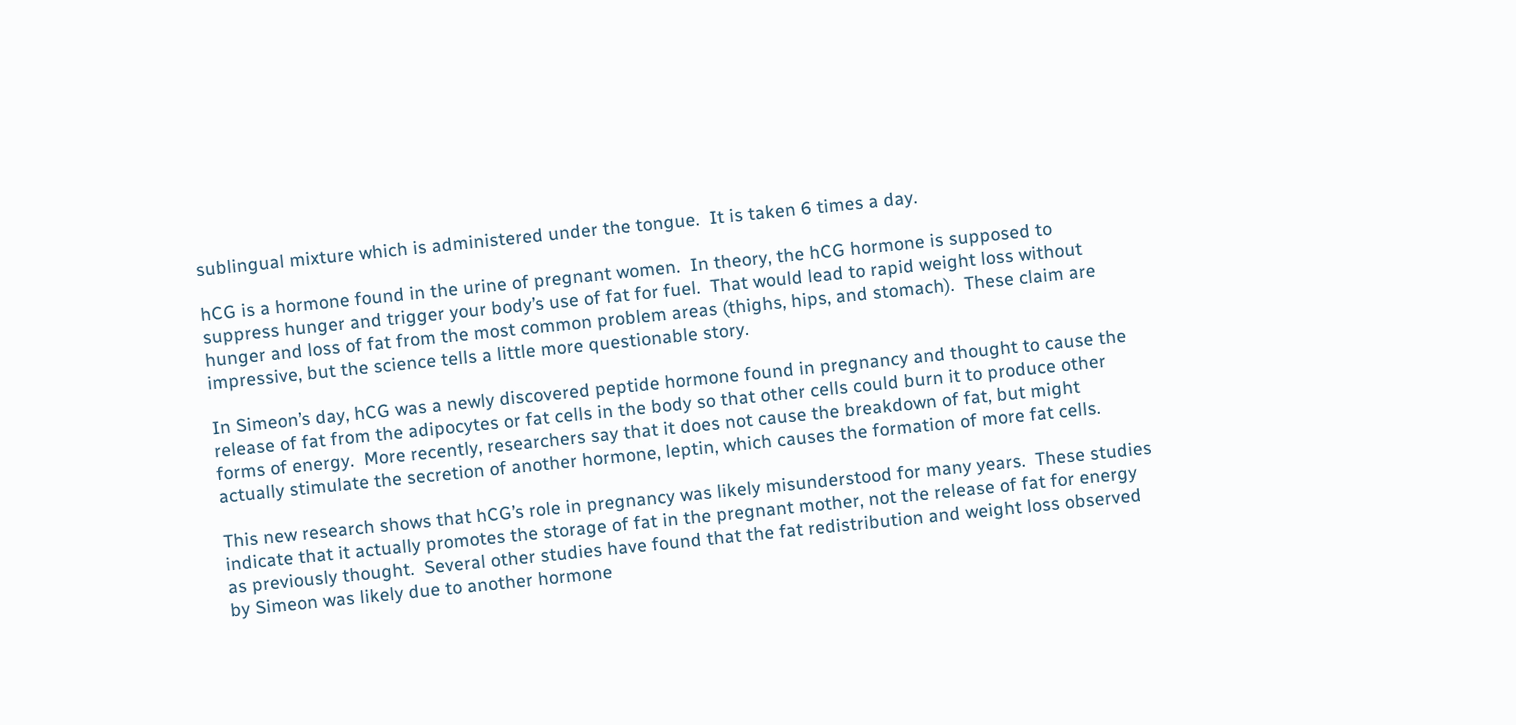sublingual mixture which is administered under the tongue.  It is taken 6 times a day.

hCG is a hormone found in the urine of pregnant women.  In theory, the hCG hormone is supposed to suppress hunger and trigger your body’s use of fat for fuel.  That would lead to rapid weight loss without hunger and loss of fat from the most common problem areas (thighs, hips, and stomach).  These claim are impressive, but the science tells a little more questionable story.

In Simeon’s day, hCG was a newly discovered peptide hormone found in pregnancy and thought to cause the release of fat from the adipocytes or fat cells in the body so that other cells could burn it to produce other forms of energy.  More recently, researchers say that it does not cause the breakdown of fat, but might actually stimulate the secretion of another hormone, leptin, which causes the formation of more fat cells.

This new research shows that hCG’s role in pregnancy was likely misunderstood for many years.  These studies indicate that it actually promotes the storage of fat in the pregnant mother, not the release of fat for energy as previously thought.  Several other studies have found that the fat redistribution and weight loss observed by Simeon was likely due to another hormone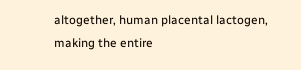altogether, human placental lactogen, making the entire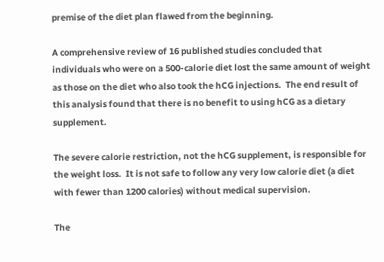premise of the diet plan flawed from the beginning.

A comprehensive review of 16 published studies concluded that individuals who were on a 500-calorie diet lost the same amount of weight as those on the diet who also took the hCG injections.  The end result of this analysis found that there is no benefit to using hCG as a dietary supplement.

The severe calorie restriction, not the hCG supplement, is responsible for the weight loss.  It is not safe to follow any very low calorie diet (a diet with fewer than 1200 calories) without medical supervision.

The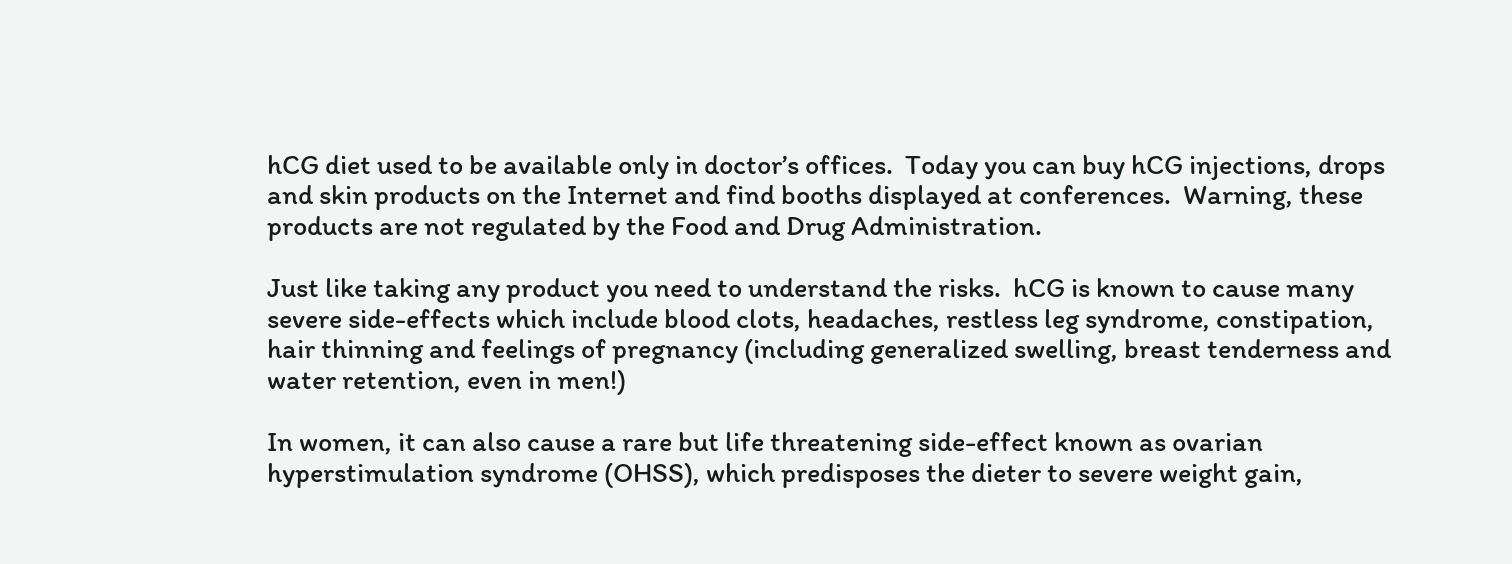hCG diet used to be available only in doctor’s offices.  Today you can buy hCG injections, drops and skin products on the Internet and find booths displayed at conferences.  Warning, these products are not regulated by the Food and Drug Administration.

Just like taking any product you need to understand the risks.  hCG is known to cause many severe side-effects which include blood clots, headaches, restless leg syndrome, constipation, hair thinning and feelings of pregnancy (including generalized swelling, breast tenderness and water retention, even in men!)

In women, it can also cause a rare but life threatening side-effect known as ovarian hyperstimulation syndrome (OHSS), which predisposes the dieter to severe weight gain,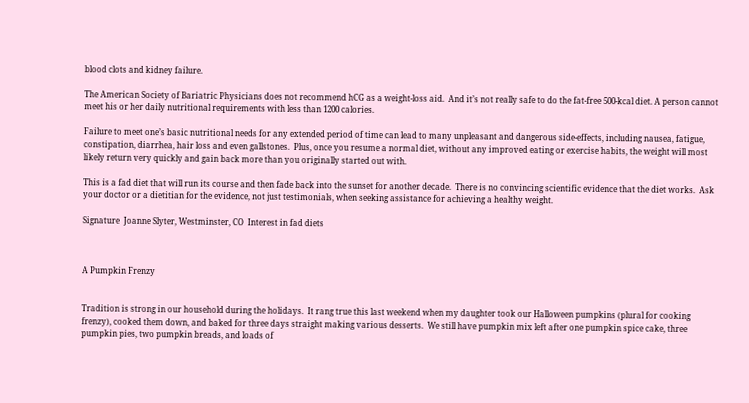blood clots and kidney failure.

The American Society of Bariatric Physicians does not recommend hCG as a weight-loss aid.  And it’s not really safe to do the fat-free 500-kcal diet. A person cannot meet his or her daily nutritional requirements with less than 1200 calories.

Failure to meet one’s basic nutritional needs for any extended period of time can lead to many unpleasant and dangerous side-effects, including nausea, fatigue, constipation, diarrhea, hair loss and even gallstones.  Plus, once you resume a normal diet, without any improved eating or exercise habits, the weight will most likely return very quickly and gain back more than you originally started out with.

This is a fad diet that will run its course and then fade back into the sunset for another decade.  There is no convincing scientific evidence that the diet works.  Ask your doctor or a dietitian for the evidence, not just testimonials, when seeking assistance for achieving a healthy weight.

Signature  Joanne Slyter, Westminster, CO  Interest in fad diets



A Pumpkin Frenzy


Tradition is strong in our household during the holidays.  It rang true this last weekend when my daughter took our Halloween pumpkins (plural for cooking frenzy), cooked them down, and baked for three days straight making various desserts.  We still have pumpkin mix left after one pumpkin spice cake, three  pumpkin pies, two pumpkin breads, and loads of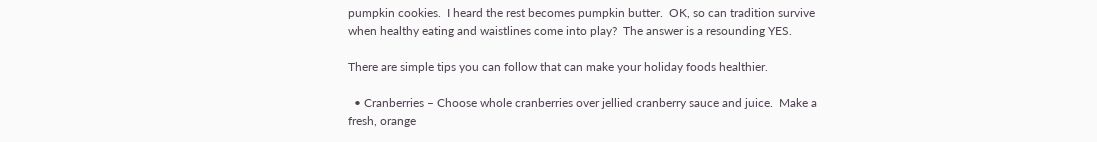pumpkin cookies.  I heard the rest becomes pumpkin butter.  OK, so can tradition survive when healthy eating and waistlines come into play?  The answer is a resounding YES.

There are simple tips you can follow that can make your holiday foods healthier.

  • Cranberries – Choose whole cranberries over jellied cranberry sauce and juice.  Make a fresh, orange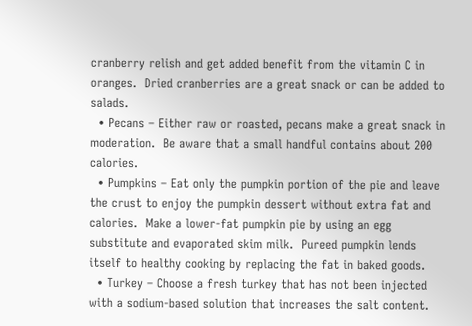cranberry relish and get added benefit from the vitamin C in oranges.  Dried cranberries are a great snack or can be added to salads.
  • Pecans – Either raw or roasted, pecans make a great snack in moderation.  Be aware that a small handful contains about 200 calories.
  • Pumpkins – Eat only the pumpkin portion of the pie and leave the crust to enjoy the pumpkin dessert without extra fat and calories.  Make a lower-fat pumpkin pie by using an egg substitute and evaporated skim milk.  Pureed pumpkin lends itself to healthy cooking by replacing the fat in baked goods.
  • Turkey – Choose a fresh turkey that has not been injected with a sodium-based solution that increases the salt content.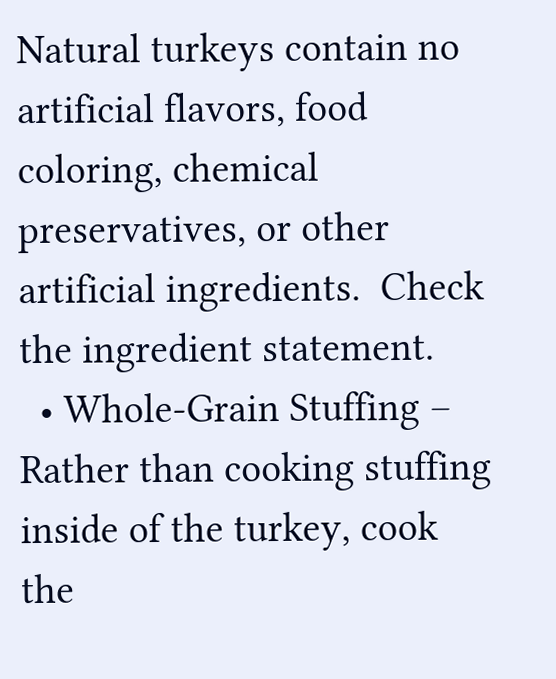Natural turkeys contain no artificial flavors, food coloring, chemical preservatives, or other artificial ingredients.  Check the ingredient statement.
  • Whole-Grain Stuffing – Rather than cooking stuffing inside of the turkey, cook the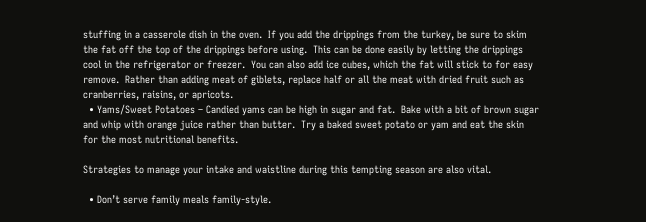stuffing in a casserole dish in the oven.  If you add the drippings from the turkey, be sure to skim the fat off the top of the drippings before using.  This can be done easily by letting the drippings cool in the refrigerator or freezer.  You can also add ice cubes, which the fat will stick to for easy remove.  Rather than adding meat of giblets, replace half or all the meat with dried fruit such as cranberries, raisins, or apricots.
  • Yams/Sweet Potatoes – Candied yams can be high in sugar and fat.  Bake with a bit of brown sugar and whip with orange juice rather than butter.  Try a baked sweet potato or yam and eat the skin for the most nutritional benefits.

Strategies to manage your intake and waistline during this tempting season are also vital.

  • Don’t serve family meals family-style.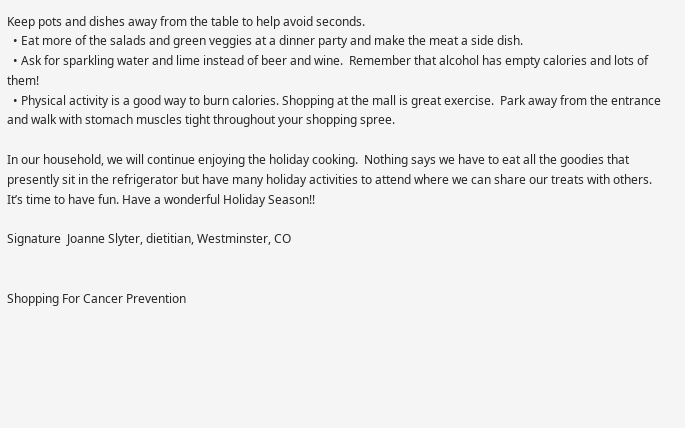Keep pots and dishes away from the table to help avoid seconds.
  • Eat more of the salads and green veggies at a dinner party and make the meat a side dish.
  • Ask for sparkling water and lime instead of beer and wine.  Remember that alcohol has empty calories and lots of them!
  • Physical activity is a good way to burn calories. Shopping at the mall is great exercise.  Park away from the entrance and walk with stomach muscles tight throughout your shopping spree.

In our household, we will continue enjoying the holiday cooking.  Nothing says we have to eat all the goodies that presently sit in the refrigerator but have many holiday activities to attend where we can share our treats with others.  It’s time to have fun. Have a wonderful Holiday Season!!

Signature  Joanne Slyter, dietitian, Westminster, CO


Shopping For Cancer Prevention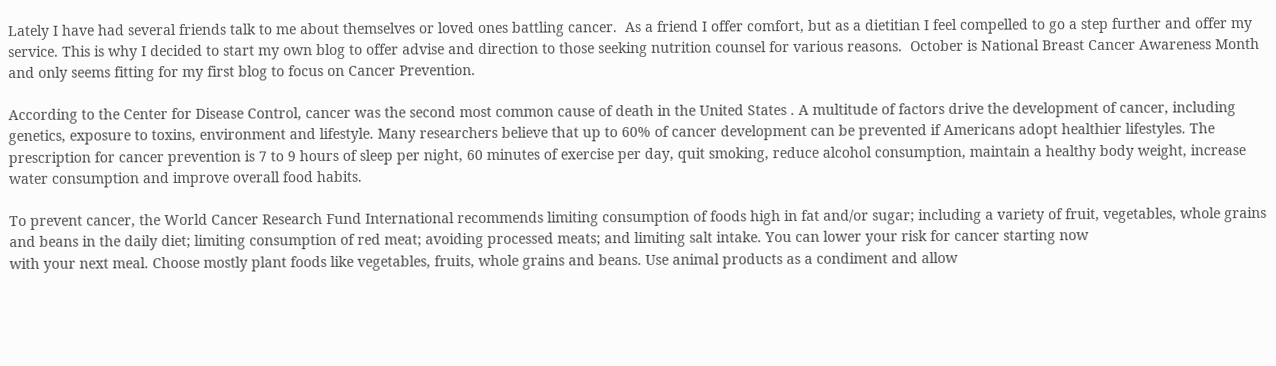Lately I have had several friends talk to me about themselves or loved ones battling cancer.  As a friend I offer comfort, but as a dietitian I feel compelled to go a step further and offer my service. This is why I decided to start my own blog to offer advise and direction to those seeking nutrition counsel for various reasons.  October is National Breast Cancer Awareness Month and only seems fitting for my first blog to focus on Cancer Prevention.

According to the Center for Disease Control, cancer was the second most common cause of death in the United States . A multitude of factors drive the development of cancer, including genetics, exposure to toxins, environment and lifestyle. Many researchers believe that up to 60% of cancer development can be prevented if Americans adopt healthier lifestyles. The prescription for cancer prevention is 7 to 9 hours of sleep per night, 60 minutes of exercise per day, quit smoking, reduce alcohol consumption, maintain a healthy body weight, increase water consumption and improve overall food habits.

To prevent cancer, the World Cancer Research Fund International recommends limiting consumption of foods high in fat and/or sugar; including a variety of fruit, vegetables, whole grains and beans in the daily diet; limiting consumption of red meat; avoiding processed meats; and limiting salt intake. You can lower your risk for cancer starting now
with your next meal. Choose mostly plant foods like vegetables, fruits, whole grains and beans. Use animal products as a condiment and allow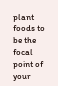plant foods to be the focal point of your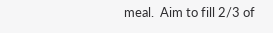meal.  Aim to fill 2/3 of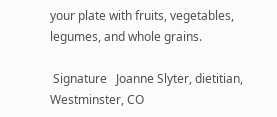your plate with fruits, vegetables, legumes, and whole grains.

 Signature   Joanne Slyter, dietitian, Westminster, CO